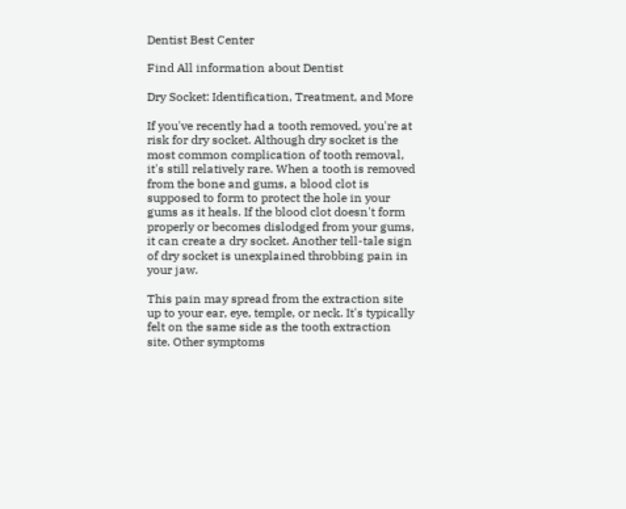Dentist Best Center

Find All information about Dentist

Dry Socket: Identification, Treatment, and More

If you've recently had a tooth removed, you're at risk for dry socket. Although dry socket is the most common complication of tooth removal, it's still relatively rare. When a tooth is removed from the bone and gums, a blood clot is supposed to form to protect the hole in your gums as it heals. If the blood clot doesn't form properly or becomes dislodged from your gums, it can create a dry socket. Another tell-tale sign of dry socket is unexplained throbbing pain in your jaw.

This pain may spread from the extraction site up to your ear, eye, temple, or neck. It's typically felt on the same side as the tooth extraction site. Other symptoms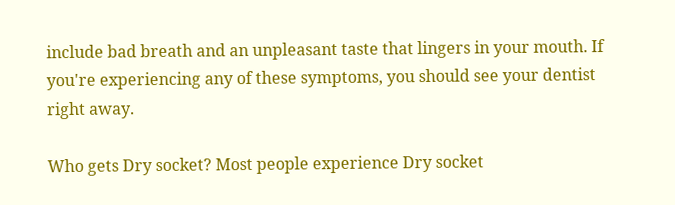include bad breath and an unpleasant taste that lingers in your mouth. If you're experiencing any of these symptoms, you should see your dentist right away.

Who gets Dry socket? Most people experience Dry socket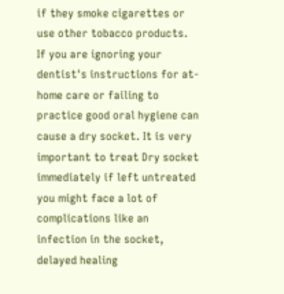if they smoke cigarettes or use other tobacco products. If you are ignoring your dentist's instructions for at-home care or failing to practice good oral hygiene can cause a dry socket. It is very important to treat Dry socket immediately if left untreated you might face a lot of complications like an infection in the socket, delayed healing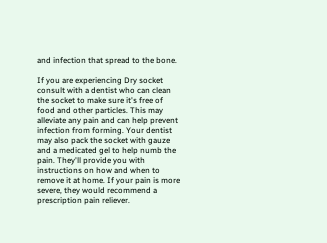and infection that spread to the bone.

If you are experiencing Dry socket consult with a dentist who can clean the socket to make sure it's free of food and other particles. This may alleviate any pain and can help prevent infection from forming. Your dentist may also pack the socket with gauze and a medicated gel to help numb the pain. They'll provide you with instructions on how and when to remove it at home. If your pain is more severe, they would recommend a prescription pain reliever.